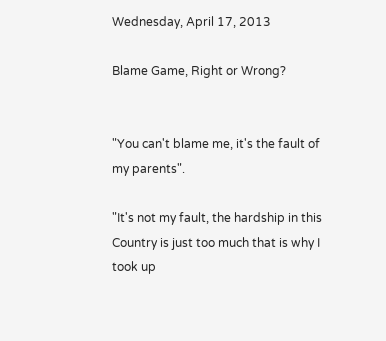Wednesday, April 17, 2013

Blame Game, Right or Wrong?


"You can't blame me, it's the fault of my parents".

"It's not my fault, the hardship in this Country is just too much that is why I took up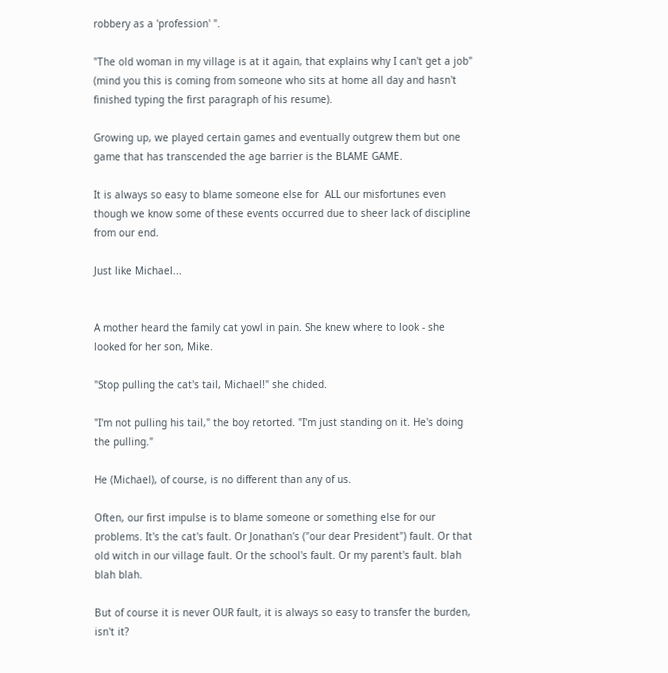robbery as a 'profession' ".

"The old woman in my village is at it again, that explains why I can't get a job" (mind you this is coming from someone who sits at home all day and hasn't finished typing the first paragraph of his resume).

Growing up, we played certain games and eventually outgrew them but one game that has transcended the age barrier is the BLAME GAME.

It is always so easy to blame someone else for  ALL our misfortunes even though we know some of these events occurred due to sheer lack of discipline from our end.

Just like Michael...


A mother heard the family cat yowl in pain. She knew where to look - she looked for her son, Mike.

"Stop pulling the cat's tail, Michael!" she chided.

"I'm not pulling his tail," the boy retorted. "I'm just standing on it. He's doing the pulling."

He (Michael), of course, is no different than any of us.

Often, our first impulse is to blame someone or something else for our problems. It's the cat's fault. Or Jonathan's ("our dear President") fault. Or that old witch in our village fault. Or the school's fault. Or my parent's fault. blah blah blah.

But of course it is never OUR fault, it is always so easy to transfer the burden, isn't it?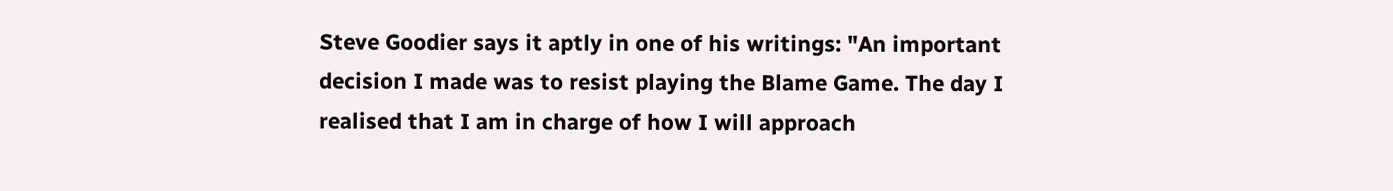Steve Goodier says it aptly in one of his writings: "An important decision I made was to resist playing the Blame Game. The day I realised that I am in charge of how I will approach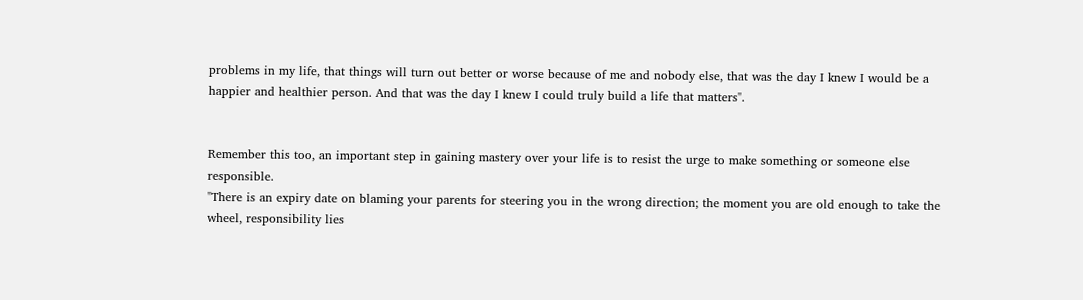problems in my life, that things will turn out better or worse because of me and nobody else, that was the day I knew I would be a happier and healthier person. And that was the day I knew I could truly build a life that matters".


Remember this too, an important step in gaining mastery over your life is to resist the urge to make something or someone else responsible.
"There is an expiry date on blaming your parents for steering you in the wrong direction; the moment you are old enough to take the wheel, responsibility lies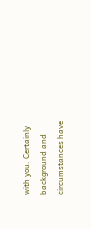with you. Certainly background and circumstances have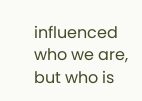influenced who we are, but who is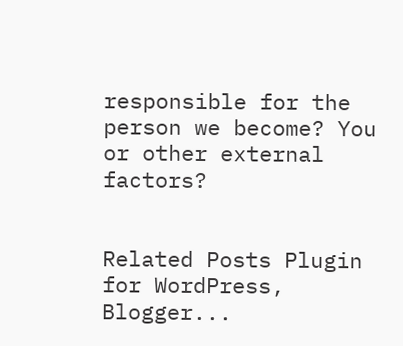responsible for the person we become? You or other external factors?


Related Posts Plugin for WordPress, Blogger...